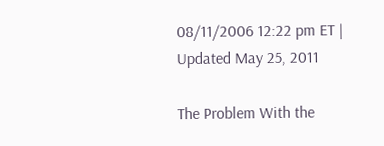08/11/2006 12:22 pm ET | Updated May 25, 2011

The Problem With the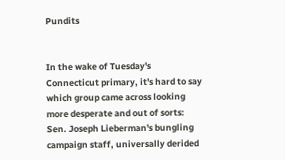Pundits


In the wake of Tuesday's Connecticut primary, it's hard to say which group came across looking more desperate and out of sorts: Sen. Joseph Lieberman's bungling campaign staff, universally derided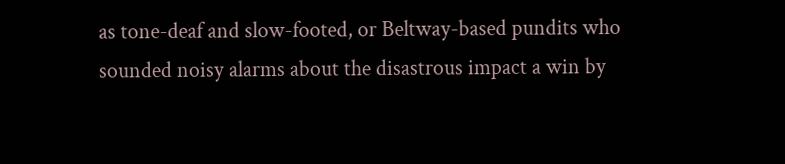as tone-deaf and slow-footed, or Beltway-based pundits who sounded noisy alarms about the disastrous impact a win by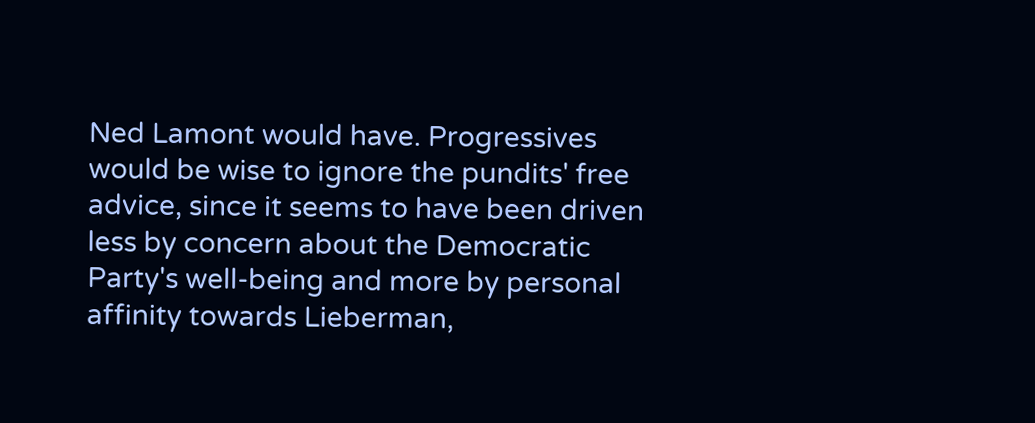Ned Lamont would have. Progressives would be wise to ignore the pundits' free advice, since it seems to have been driven less by concern about the Democratic Party's well-being and more by personal affinity towards Lieberman,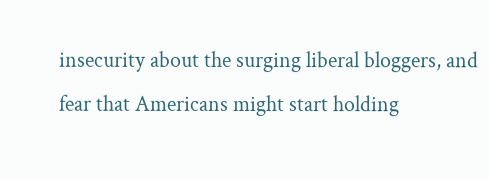insecurity about the surging liberal bloggers, and fear that Americans might start holding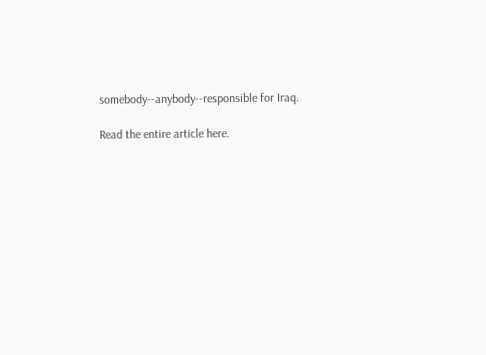somebody--anybody--responsible for Iraq.

Read the entire article here.